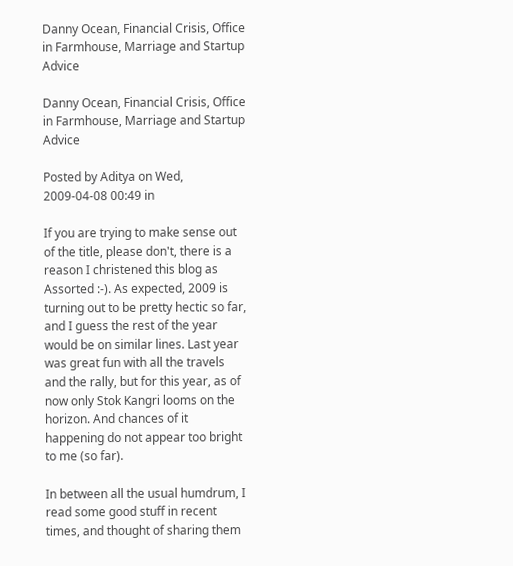Danny Ocean, Financial Crisis, Office in Farmhouse, Marriage and Startup Advice

Danny Ocean, Financial Crisis, Office in Farmhouse, Marriage and Startup Advice

Posted by Aditya on Wed, 2009-04-08 00:49 in

If you are trying to make sense out of the title, please don't, there is a reason I christened this blog as Assorted :-). As expected, 2009 is turning out to be pretty hectic so far, and I guess the rest of the year would be on similar lines. Last year was great fun with all the travels and the rally, but for this year, as of now only Stok Kangri looms on the horizon. And chances of it happening do not appear too bright to me (so far).

In between all the usual humdrum, I read some good stuff in recent times, and thought of sharing them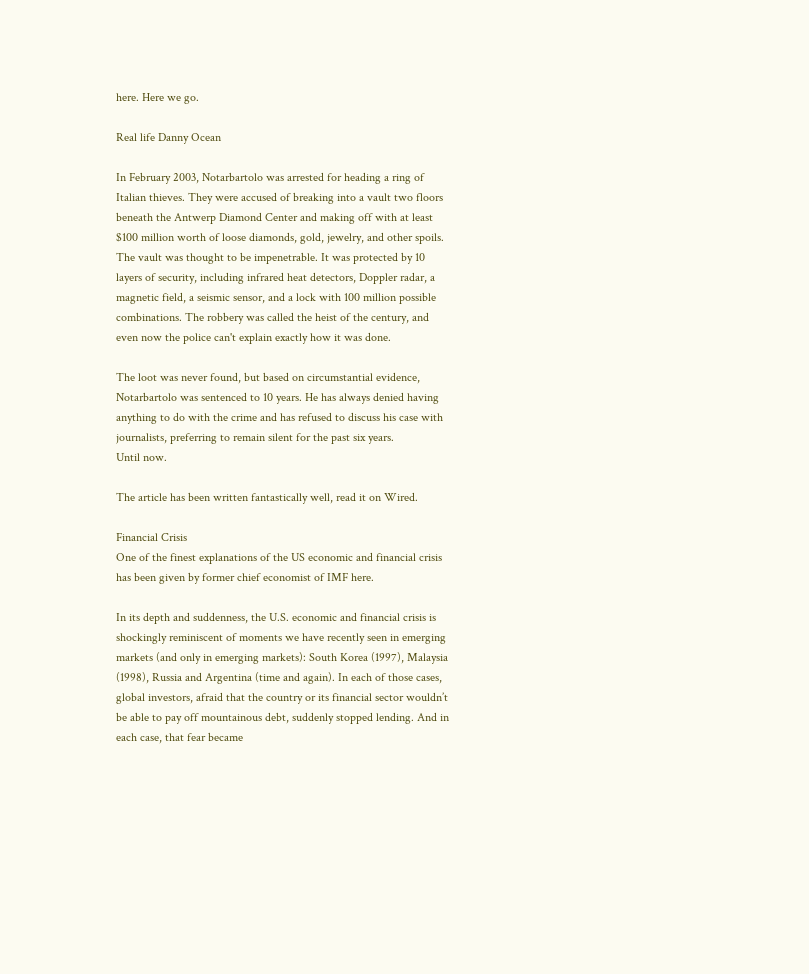here. Here we go.

Real life Danny Ocean

In February 2003, Notarbartolo was arrested for heading a ring of Italian thieves. They were accused of breaking into a vault two floors beneath the Antwerp Diamond Center and making off with at least $100 million worth of loose diamonds, gold, jewelry, and other spoils. The vault was thought to be impenetrable. It was protected by 10 layers of security, including infrared heat detectors, Doppler radar, a magnetic field, a seismic sensor, and a lock with 100 million possible combinations. The robbery was called the heist of the century, and even now the police can't explain exactly how it was done.

The loot was never found, but based on circumstantial evidence, Notarbartolo was sentenced to 10 years. He has always denied having anything to do with the crime and has refused to discuss his case with journalists, preferring to remain silent for the past six years.
Until now.

The article has been written fantastically well, read it on Wired.

Financial Crisis
One of the finest explanations of the US economic and financial crisis has been given by former chief economist of IMF here.

In its depth and suddenness, the U.S. economic and financial crisis is shockingly reminiscent of moments we have recently seen in emerging markets (and only in emerging markets): South Korea (1997), Malaysia (1998), Russia and Argentina (time and again). In each of those cases, global investors, afraid that the country or its financial sector wouldn’t be able to pay off mountainous debt, suddenly stopped lending. And in each case, that fear became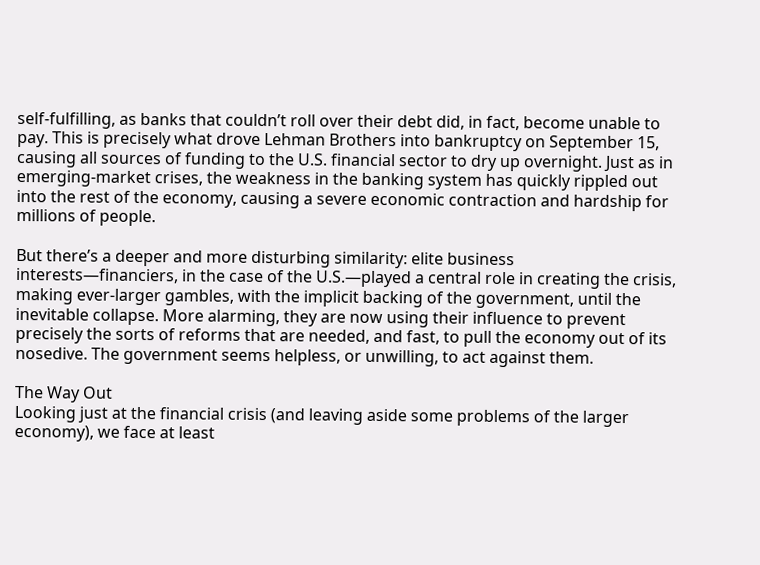self-fulfilling, as banks that couldn’t roll over their debt did, in fact, become unable to pay. This is precisely what drove Lehman Brothers into bankruptcy on September 15, causing all sources of funding to the U.S. financial sector to dry up overnight. Just as in emerging-market crises, the weakness in the banking system has quickly rippled out into the rest of the economy, causing a severe economic contraction and hardship for millions of people.

But there’s a deeper and more disturbing similarity: elite business interests—financiers, in the case of the U.S.—played a central role in creating the crisis, making ever-larger gambles, with the implicit backing of the government, until the inevitable collapse. More alarming, they are now using their influence to prevent precisely the sorts of reforms that are needed, and fast, to pull the economy out of its nosedive. The government seems helpless, or unwilling, to act against them.

The Way Out
Looking just at the financial crisis (and leaving aside some problems of the larger economy), we face at least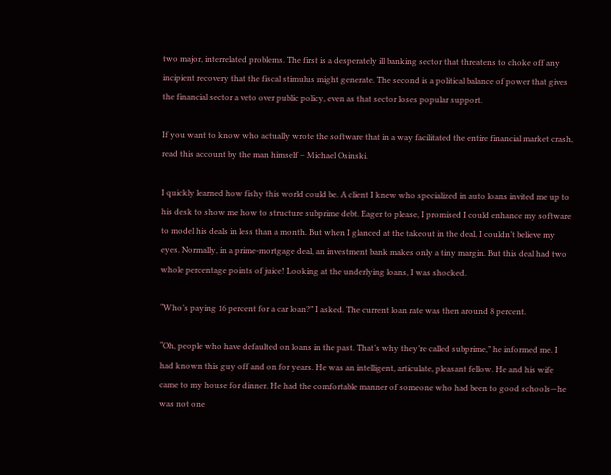two major, interrelated problems. The first is a desperately ill banking sector that threatens to choke off any incipient recovery that the fiscal stimulus might generate. The second is a political balance of power that gives the financial sector a veto over public policy, even as that sector loses popular support.

If you want to know who actually wrote the software that in a way facilitated the entire financial market crash, read this account by the man himself – Michael Osinski.

I quickly learned how fishy this world could be. A client I knew who specialized in auto loans invited me up to his desk to show me how to structure subprime debt. Eager to please, I promised I could enhance my software to model his deals in less than a month. But when I glanced at the takeout in the deal, I couldn’t believe my eyes. Normally, in a prime-mortgage deal, an investment bank makes only a tiny margin. But this deal had two whole percentage points of juice! Looking at the underlying loans, I was shocked.

“Who’s paying 16 percent for a car loan?” I asked. The current loan rate was then around 8 percent.

“Oh, people who have defaulted on loans in the past. That’s why they’re called subprime,” he informed me. I had known this guy off and on for years. He was an intelligent, articulate, pleasant fellow. He and his wife came to my house for dinner. He had the comfortable manner of someone who had been to good schools—he was not one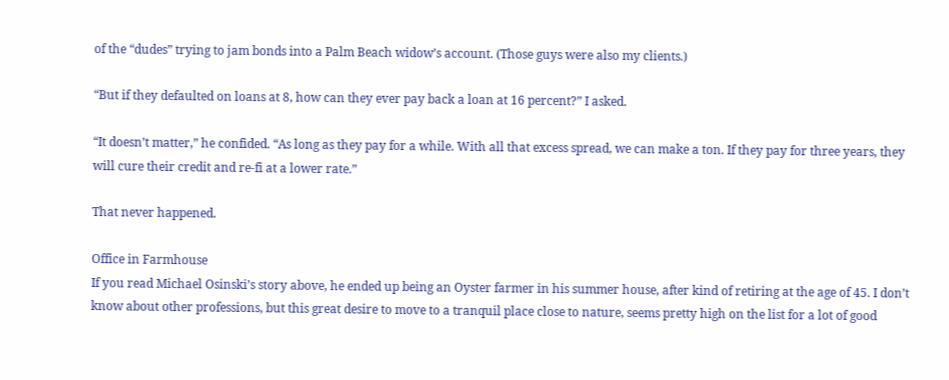of the “dudes” trying to jam bonds into a Palm Beach widow’s account. (Those guys were also my clients.)

“But if they defaulted on loans at 8, how can they ever pay back a loan at 16 percent?” I asked.

“It doesn’t matter,” he confided. “As long as they pay for a while. With all that excess spread, we can make a ton. If they pay for three years, they will cure their credit and re-fi at a lower rate.”

That never happened.

Office in Farmhouse
If you read Michael Osinski’s story above, he ended up being an Oyster farmer in his summer house, after kind of retiring at the age of 45. I don’t know about other professions, but this great desire to move to a tranquil place close to nature, seems pretty high on the list for a lot of good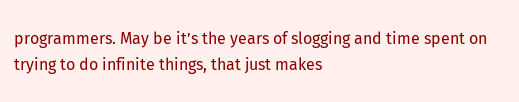programmers. May be it’s the years of slogging and time spent on trying to do infinite things, that just makes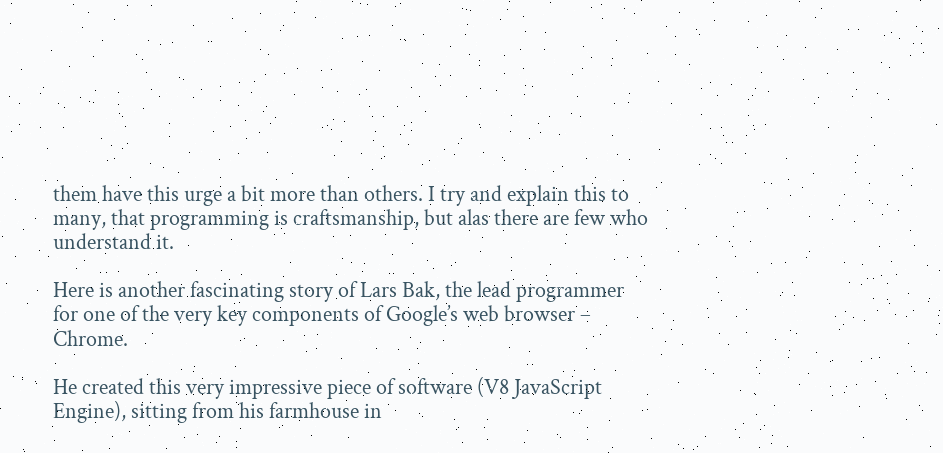them have this urge a bit more than others. I try and explain this to many, that programming is craftsmanship, but alas there are few who understand it.

Here is another fascinating story of Lars Bak, the lead programmer for one of the very key components of Google’s web browser – Chrome.

He created this very impressive piece of software (V8 JavaScript Engine), sitting from his farmhouse in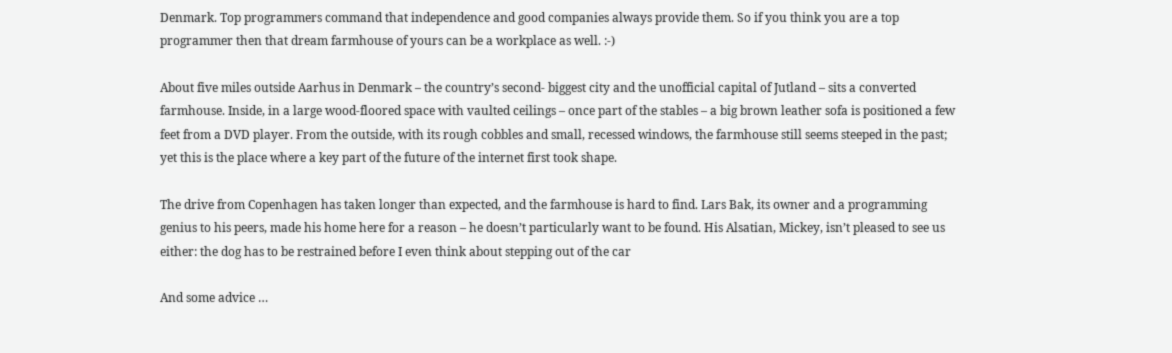Denmark. Top programmers command that independence and good companies always provide them. So if you think you are a top programmer then that dream farmhouse of yours can be a workplace as well. :-)

About five miles outside Aarhus in Denmark – the country’s second- biggest city and the unofficial capital of Jutland – sits a converted farmhouse. Inside, in a large wood-floored space with vaulted ceilings – once part of the stables – a big brown leather sofa is positioned a few feet from a DVD player. From the outside, with its rough cobbles and small, recessed windows, the farmhouse still seems steeped in the past; yet this is the place where a key part of the future of the internet first took shape.

The drive from Copenhagen has taken longer than expected, and the farmhouse is hard to find. Lars Bak, its owner and a programming genius to his peers, made his home here for a reason – he doesn’t particularly want to be found. His Alsatian, Mickey, isn’t pleased to see us either: the dog has to be restrained before I even think about stepping out of the car

And some advice …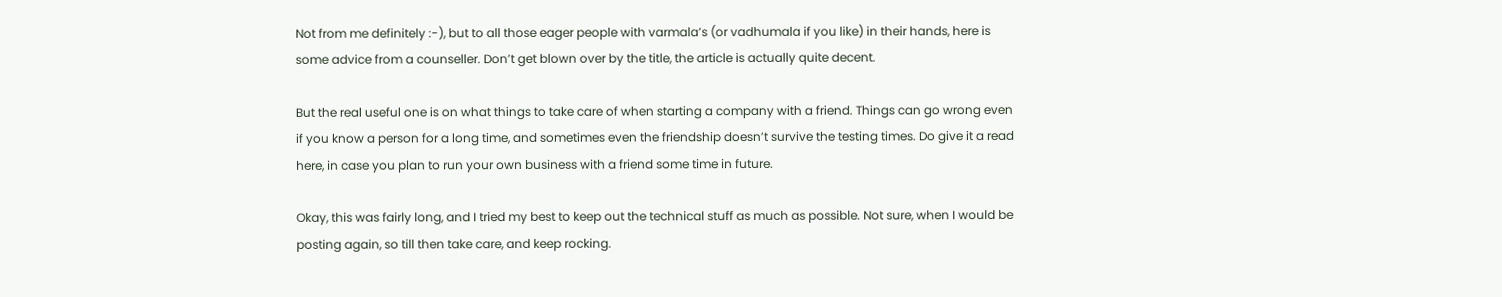Not from me definitely :-), but to all those eager people with varmala’s (or vadhumala if you like) in their hands, here is some advice from a counseller. Don’t get blown over by the title, the article is actually quite decent.

But the real useful one is on what things to take care of when starting a company with a friend. Things can go wrong even if you know a person for a long time, and sometimes even the friendship doesn’t survive the testing times. Do give it a read here, in case you plan to run your own business with a friend some time in future.

Okay, this was fairly long, and I tried my best to keep out the technical stuff as much as possible. Not sure, when I would be posting again, so till then take care, and keep rocking.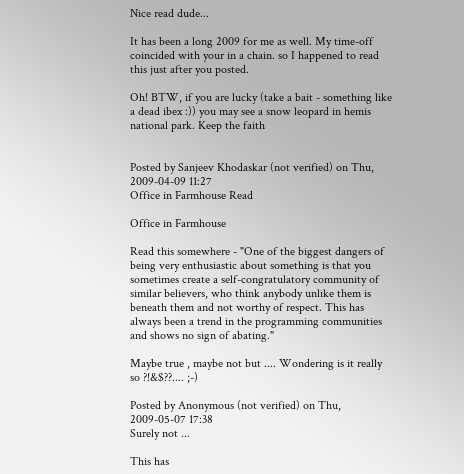Nice read dude...

It has been a long 2009 for me as well. My time-off coincided with your in a chain. so I happened to read this just after you posted.

Oh! BTW, if you are lucky (take a bait - something like a dead ibex :)) you may see a snow leopard in hemis national park. Keep the faith


Posted by Sanjeev Khodaskar (not verified) on Thu, 2009-04-09 11:27
Office in Farmhouse Read

Office in Farmhouse

Read this somewhere - "One of the biggest dangers of being very enthusiastic about something is that you sometimes create a self-congratulatory community of similar believers, who think anybody unlike them is beneath them and not worthy of respect. This has always been a trend in the programming communities and shows no sign of abating."

Maybe true , maybe not but .... Wondering is it really so ?!&$??.... ;-)

Posted by Anonymous (not verified) on Thu, 2009-05-07 17:38
Surely not ...

This has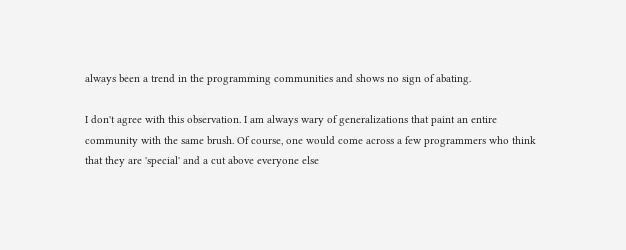always been a trend in the programming communities and shows no sign of abating.

I don't agree with this observation. I am always wary of generalizations that paint an entire community with the same brush. Of course, one would come across a few programmers who think that they are 'special' and a cut above everyone else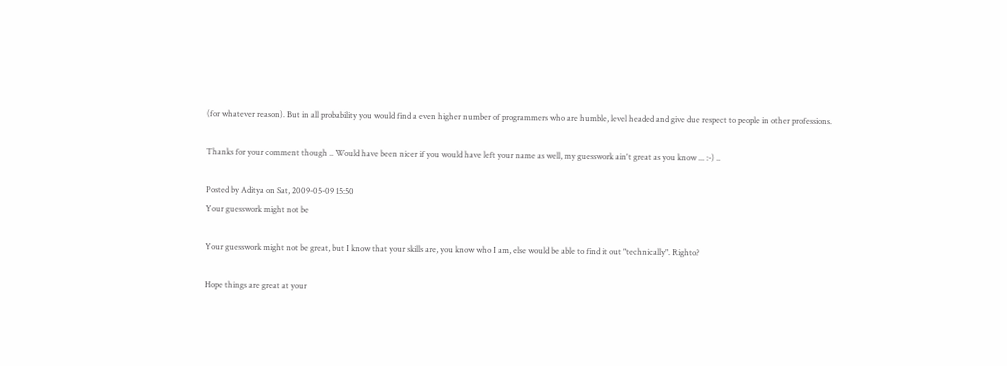(for whatever reason). But in all probability you would find a even higher number of programmers who are humble, level headed and give due respect to people in other professions.

Thanks for your comment though .. Would have been nicer if you would have left your name as well, my guesswork ain't great as you know ... :-) ..

Posted by Aditya on Sat, 2009-05-09 15:50
Your guesswork might not be

Your guesswork might not be great, but I know that your skills are, you know who I am, else would be able to find it out "technically". Righto?

Hope things are great at your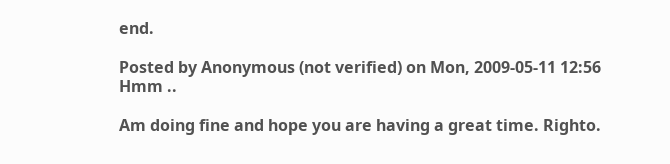end.

Posted by Anonymous (not verified) on Mon, 2009-05-11 12:56
Hmm ..

Am doing fine and hope you are having a great time. Righto.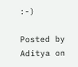:-)

Posted by Aditya on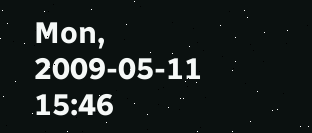Mon, 2009-05-11 15:46